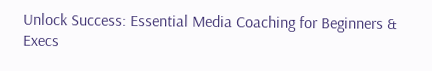Unlock Success: Essential Media Coaching for Beginners & Execs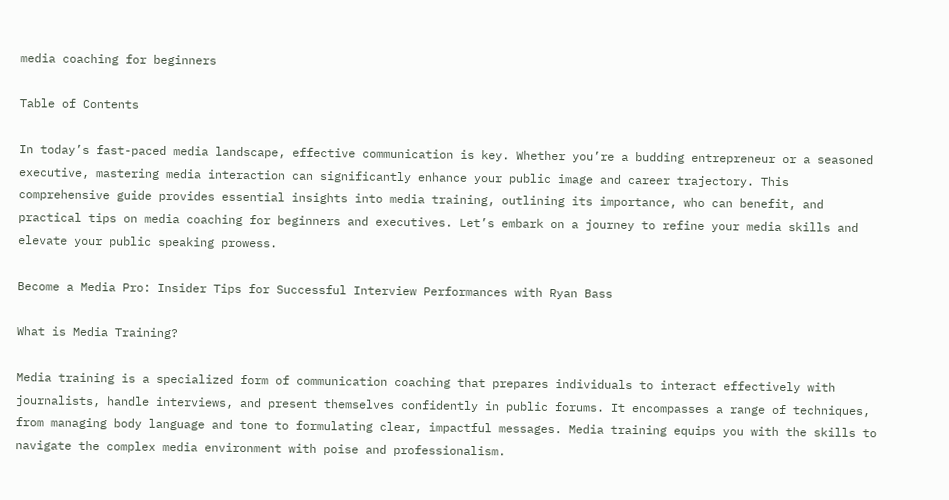media coaching for beginners

Table of Contents

In today’s fast-paced media landscape, effective communication is key. Whether you’re a budding entrepreneur or a seasoned executive, mastering media interaction can significantly enhance your public image and career trajectory. This comprehensive guide provides essential insights into media training, outlining its importance, who can benefit, and practical tips on media coaching for beginners and executives. Let’s embark on a journey to refine your media skills and elevate your public speaking prowess.

Become a Media Pro: Insider Tips for Successful Interview Performances with Ryan Bass

What is Media Training?

Media training is a specialized form of communication coaching that prepares individuals to interact effectively with journalists, handle interviews, and present themselves confidently in public forums. It encompasses a range of techniques, from managing body language and tone to formulating clear, impactful messages. Media training equips you with the skills to navigate the complex media environment with poise and professionalism.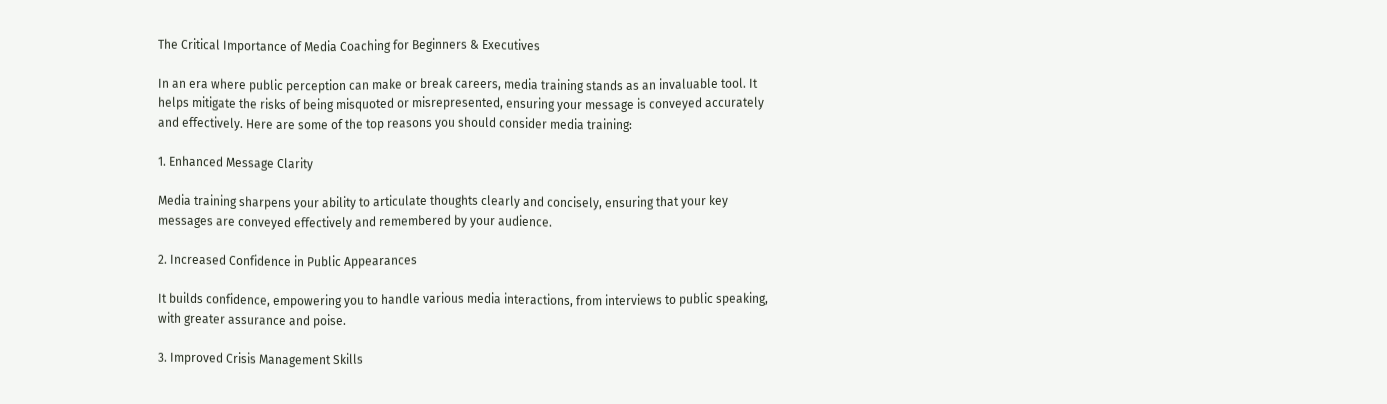The Critical Importance of Media Coaching for Beginners & Executives

In an era where public perception can make or break careers, media training stands as an invaluable tool. It helps mitigate the risks of being misquoted or misrepresented, ensuring your message is conveyed accurately and effectively. Here are some of the top reasons you should consider media training:

1. Enhanced Message Clarity

Media training sharpens your ability to articulate thoughts clearly and concisely, ensuring that your key messages are conveyed effectively and remembered by your audience.

2. Increased Confidence in Public Appearances

It builds confidence, empowering you to handle various media interactions, from interviews to public speaking, with greater assurance and poise.

3. Improved Crisis Management Skills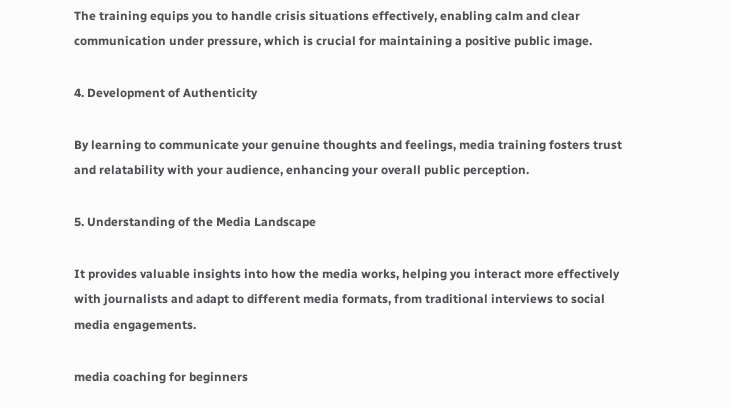The training equips you to handle crisis situations effectively, enabling calm and clear communication under pressure, which is crucial for maintaining a positive public image.

4. Development of Authenticity

By learning to communicate your genuine thoughts and feelings, media training fosters trust and relatability with your audience, enhancing your overall public perception.

5. Understanding of the Media Landscape

It provides valuable insights into how the media works, helping you interact more effectively with journalists and adapt to different media formats, from traditional interviews to social media engagements.

media coaching for beginners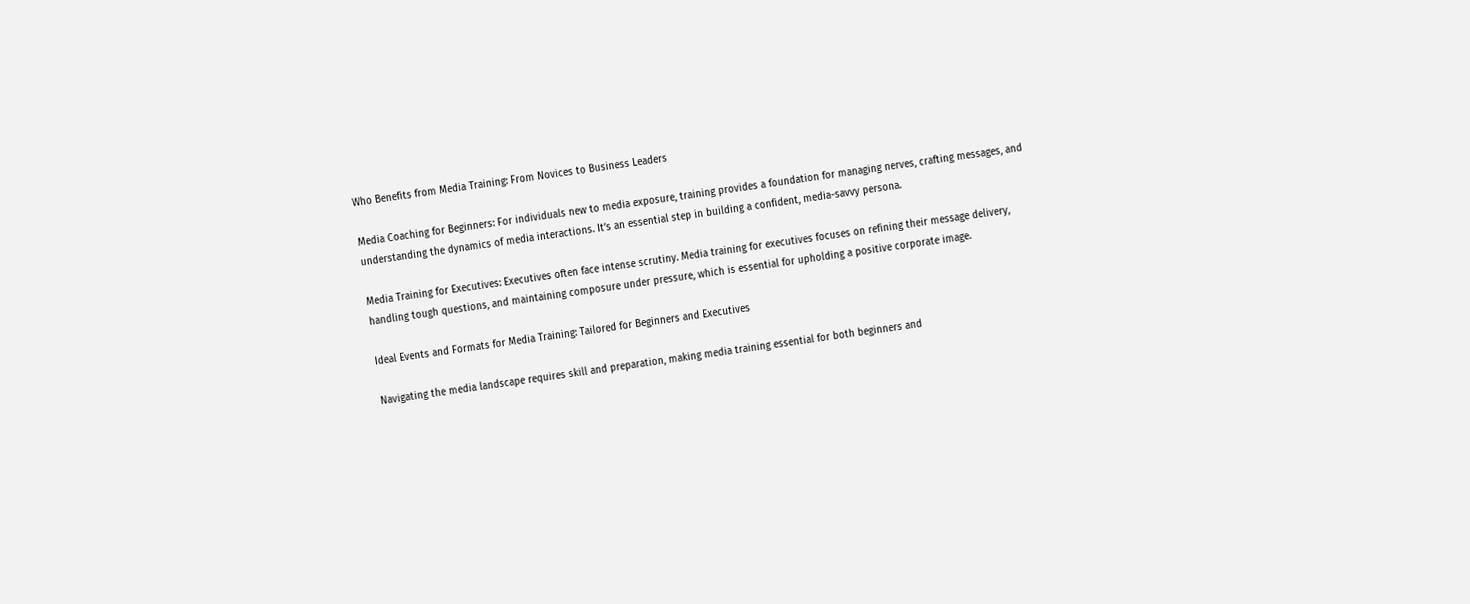Who Benefits from Media Training: From Novices to Business Leaders

Media Coaching for Beginners: For individuals new to media exposure, training provides a foundation for managing nerves, crafting messages, and understanding the dynamics of media interactions. It’s an essential step in building a confident, media-savvy persona.

Media Training for Executives: Executives often face intense scrutiny. Media training for executives focuses on refining their message delivery, handling tough questions, and maintaining composure under pressure, which is essential for upholding a positive corporate image.

Ideal Events and Formats for Media Training: Tailored for Beginners and Executives

Navigating the media landscape requires skill and preparation, making media training essential for both beginners and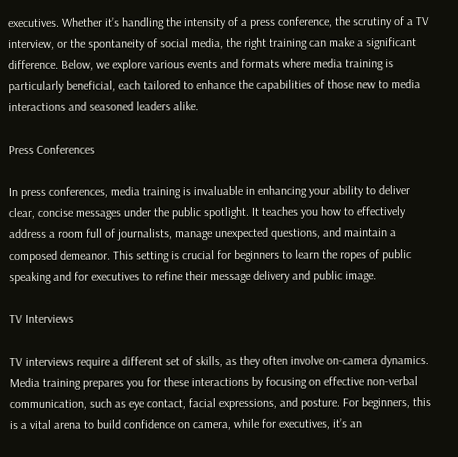executives. Whether it’s handling the intensity of a press conference, the scrutiny of a TV interview, or the spontaneity of social media, the right training can make a significant difference. Below, we explore various events and formats where media training is particularly beneficial, each tailored to enhance the capabilities of those new to media interactions and seasoned leaders alike.

Press Conferences

In press conferences, media training is invaluable in enhancing your ability to deliver clear, concise messages under the public spotlight. It teaches you how to effectively address a room full of journalists, manage unexpected questions, and maintain a composed demeanor. This setting is crucial for beginners to learn the ropes of public speaking and for executives to refine their message delivery and public image.

TV Interviews

TV interviews require a different set of skills, as they often involve on-camera dynamics. Media training prepares you for these interactions by focusing on effective non-verbal communication, such as eye contact, facial expressions, and posture. For beginners, this is a vital arena to build confidence on camera, while for executives, it’s an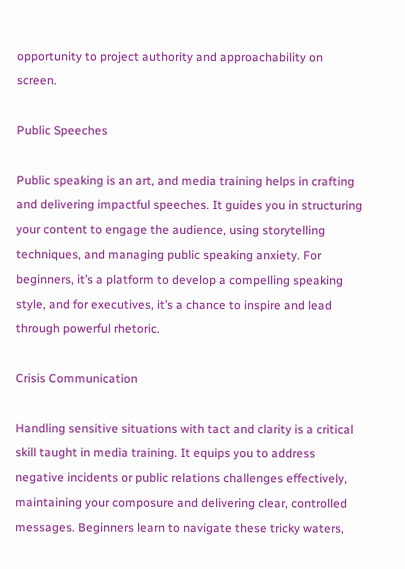opportunity to project authority and approachability on screen.

Public Speeches

Public speaking is an art, and media training helps in crafting and delivering impactful speeches. It guides you in structuring your content to engage the audience, using storytelling techniques, and managing public speaking anxiety. For beginners, it’s a platform to develop a compelling speaking style, and for executives, it’s a chance to inspire and lead through powerful rhetoric.

Crisis Communication

Handling sensitive situations with tact and clarity is a critical skill taught in media training. It equips you to address negative incidents or public relations challenges effectively, maintaining your composure and delivering clear, controlled messages. Beginners learn to navigate these tricky waters,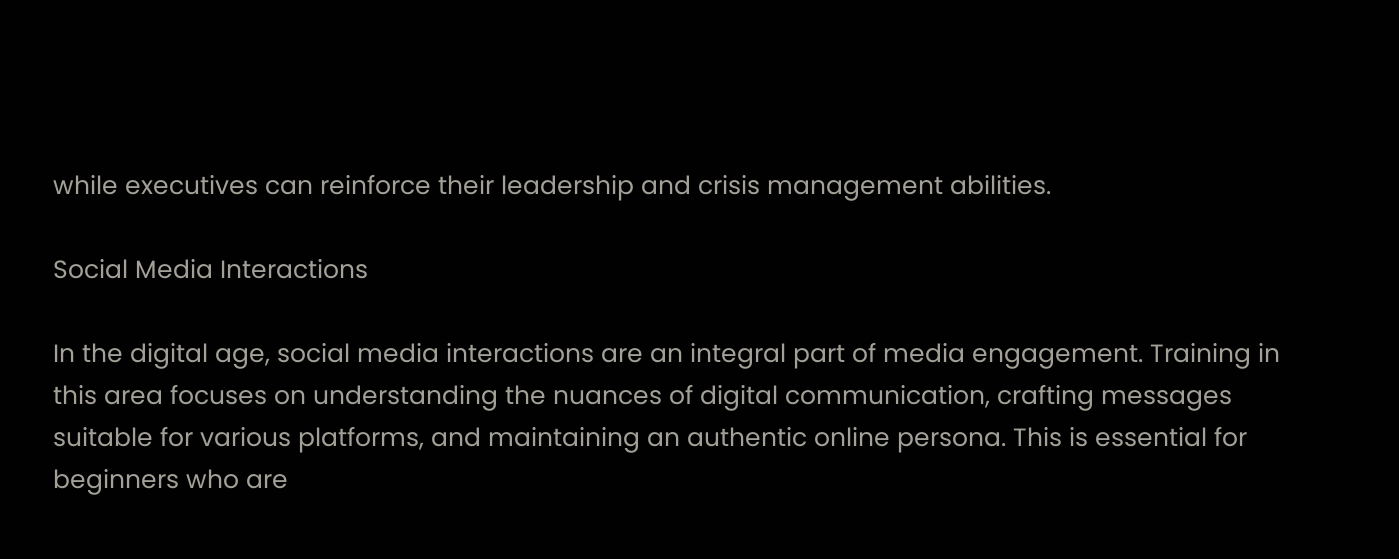while executives can reinforce their leadership and crisis management abilities.

Social Media Interactions

In the digital age, social media interactions are an integral part of media engagement. Training in this area focuses on understanding the nuances of digital communication, crafting messages suitable for various platforms, and maintaining an authentic online persona. This is essential for beginners who are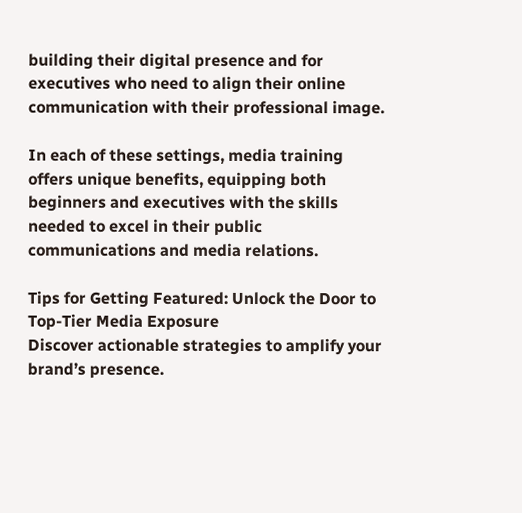building their digital presence and for executives who need to align their online communication with their professional image.

In each of these settings, media training offers unique benefits, equipping both beginners and executives with the skills needed to excel in their public communications and media relations.

Tips for Getting Featured: Unlock the Door to Top-Tier Media Exposure
Discover actionable strategies to amplify your brand’s presence.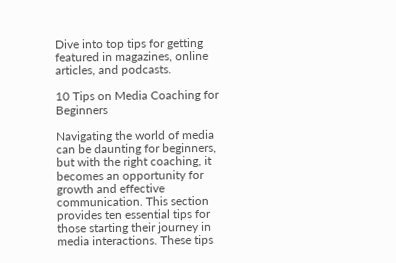Dive into top tips for getting featured in magazines, online articles, and podcasts.

10 Tips on Media Coaching for Beginners

Navigating the world of media can be daunting for beginners, but with the right coaching, it becomes an opportunity for growth and effective communication. This section provides ten essential tips for those starting their journey in media interactions. These tips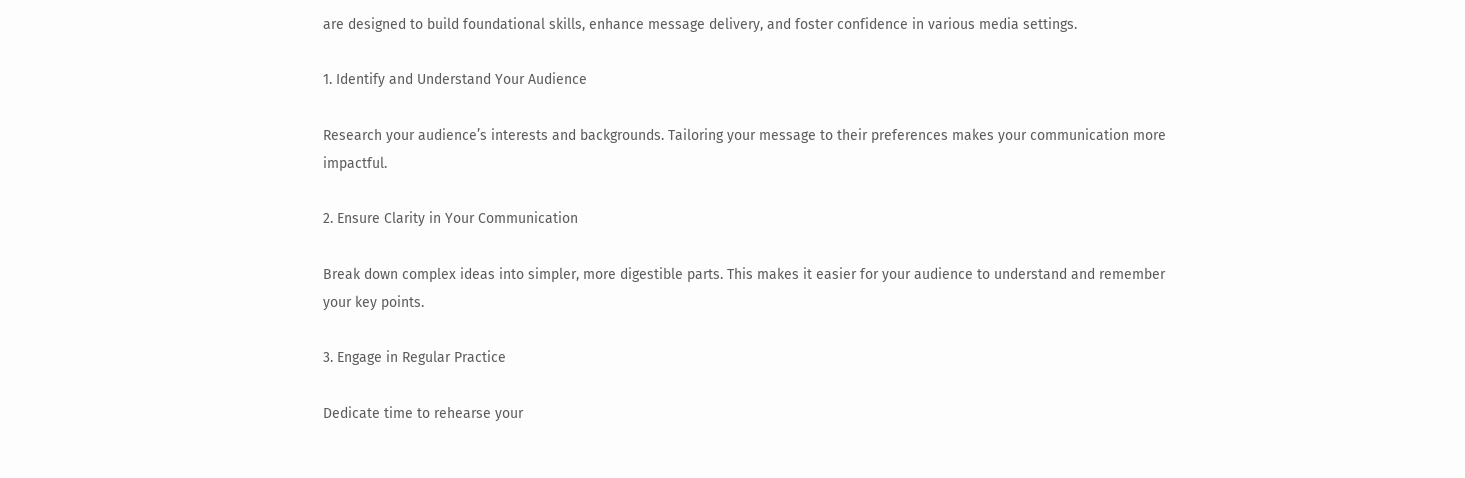are designed to build foundational skills, enhance message delivery, and foster confidence in various media settings.

1. Identify and Understand Your Audience

Research your audience’s interests and backgrounds. Tailoring your message to their preferences makes your communication more impactful.

2. Ensure Clarity in Your Communication

Break down complex ideas into simpler, more digestible parts. This makes it easier for your audience to understand and remember your key points.

3. Engage in Regular Practice

Dedicate time to rehearse your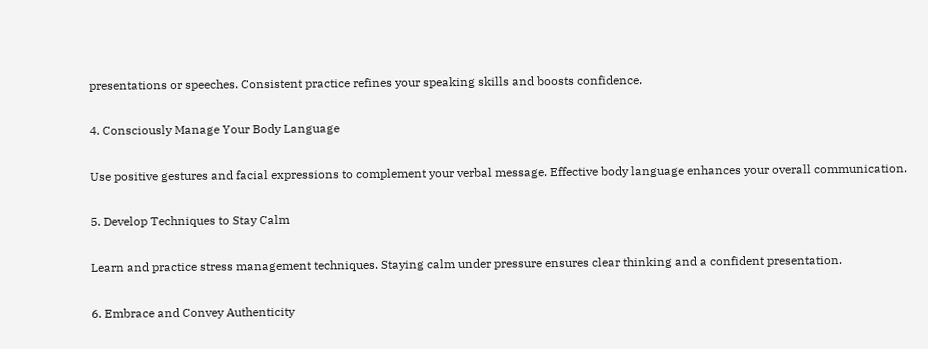presentations or speeches. Consistent practice refines your speaking skills and boosts confidence.

4. Consciously Manage Your Body Language

Use positive gestures and facial expressions to complement your verbal message. Effective body language enhances your overall communication.

5. Develop Techniques to Stay Calm

Learn and practice stress management techniques. Staying calm under pressure ensures clear thinking and a confident presentation.

6. Embrace and Convey Authenticity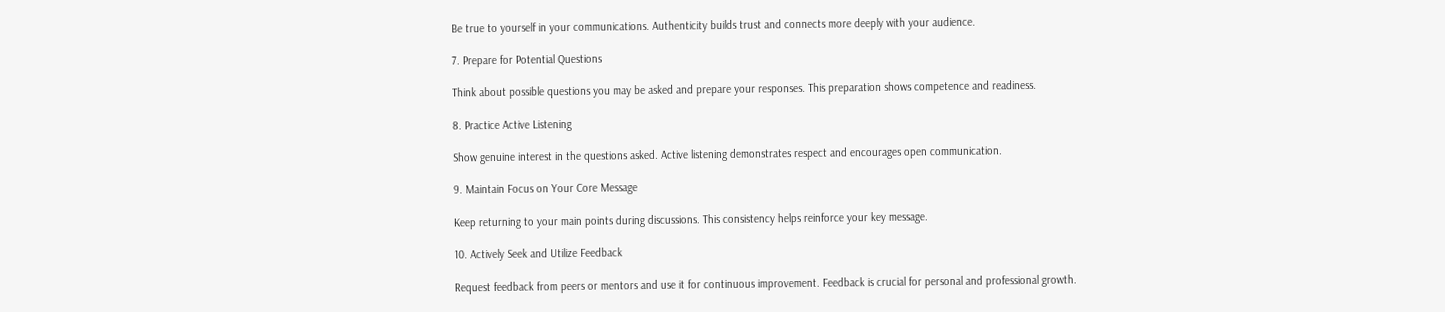Be true to yourself in your communications. Authenticity builds trust and connects more deeply with your audience.

7. Prepare for Potential Questions

Think about possible questions you may be asked and prepare your responses. This preparation shows competence and readiness.

8. Practice Active Listening

Show genuine interest in the questions asked. Active listening demonstrates respect and encourages open communication.

9. Maintain Focus on Your Core Message

Keep returning to your main points during discussions. This consistency helps reinforce your key message.

10. Actively Seek and Utilize Feedback

Request feedback from peers or mentors and use it for continuous improvement. Feedback is crucial for personal and professional growth.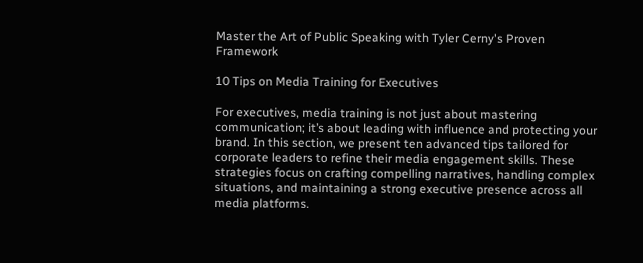Master the Art of Public Speaking with Tyler Cerny's Proven Framework

10 Tips on Media Training for Executives

For executives, media training is not just about mastering communication; it’s about leading with influence and protecting your brand. In this section, we present ten advanced tips tailored for corporate leaders to refine their media engagement skills. These strategies focus on crafting compelling narratives, handling complex situations, and maintaining a strong executive presence across all media platforms.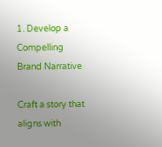1. Develop a Compelling Brand Narrative

Craft a story that aligns with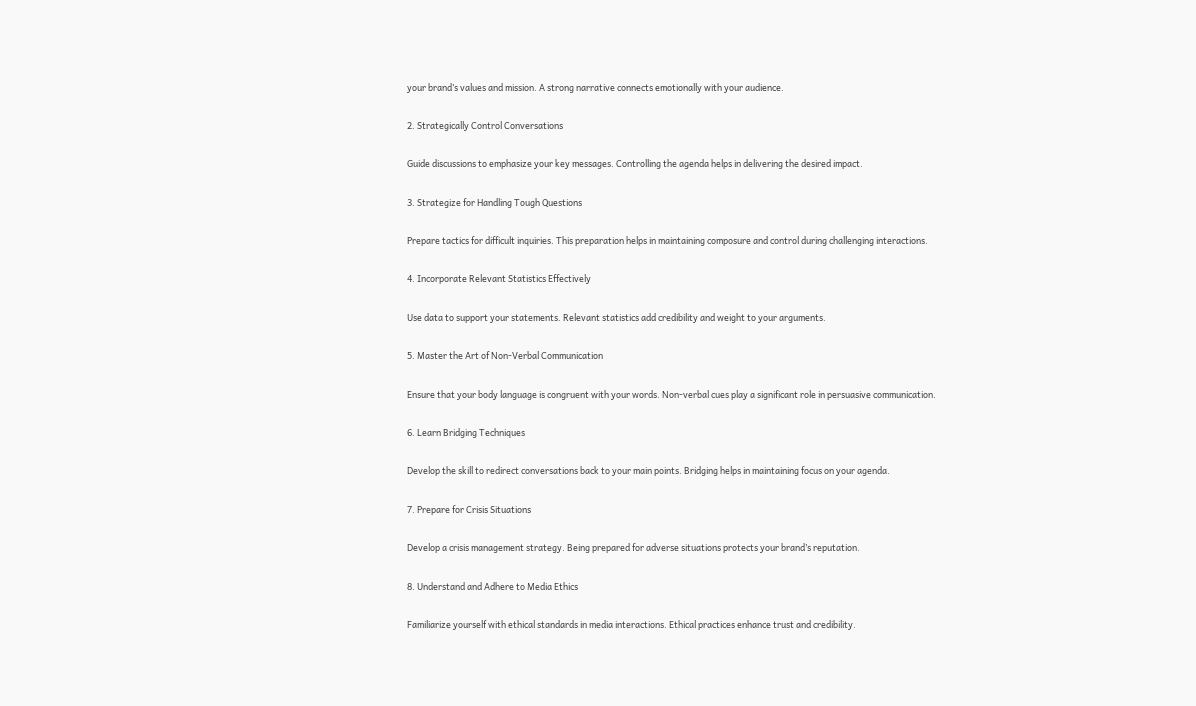your brand’s values and mission. A strong narrative connects emotionally with your audience.

2. Strategically Control Conversations

Guide discussions to emphasize your key messages. Controlling the agenda helps in delivering the desired impact.

3. Strategize for Handling Tough Questions

Prepare tactics for difficult inquiries. This preparation helps in maintaining composure and control during challenging interactions.

4. Incorporate Relevant Statistics Effectively

Use data to support your statements. Relevant statistics add credibility and weight to your arguments.

5. Master the Art of Non-Verbal Communication

Ensure that your body language is congruent with your words. Non-verbal cues play a significant role in persuasive communication.

6. Learn Bridging Techniques

Develop the skill to redirect conversations back to your main points. Bridging helps in maintaining focus on your agenda.

7. Prepare for Crisis Situations

Develop a crisis management strategy. Being prepared for adverse situations protects your brand’s reputation.

8. Understand and Adhere to Media Ethics

Familiarize yourself with ethical standards in media interactions. Ethical practices enhance trust and credibility.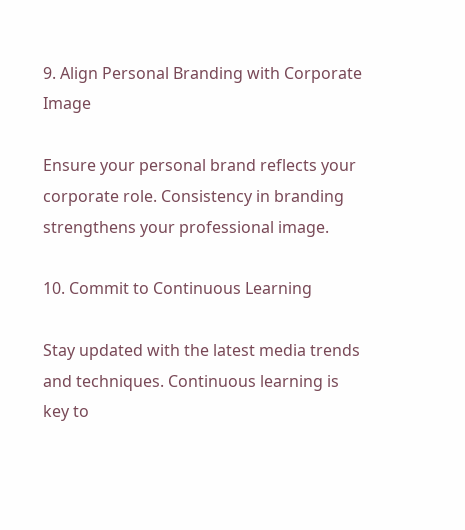9. Align Personal Branding with Corporate Image

Ensure your personal brand reflects your corporate role. Consistency in branding strengthens your professional image.

10. Commit to Continuous Learning

Stay updated with the latest media trends and techniques. Continuous learning is key to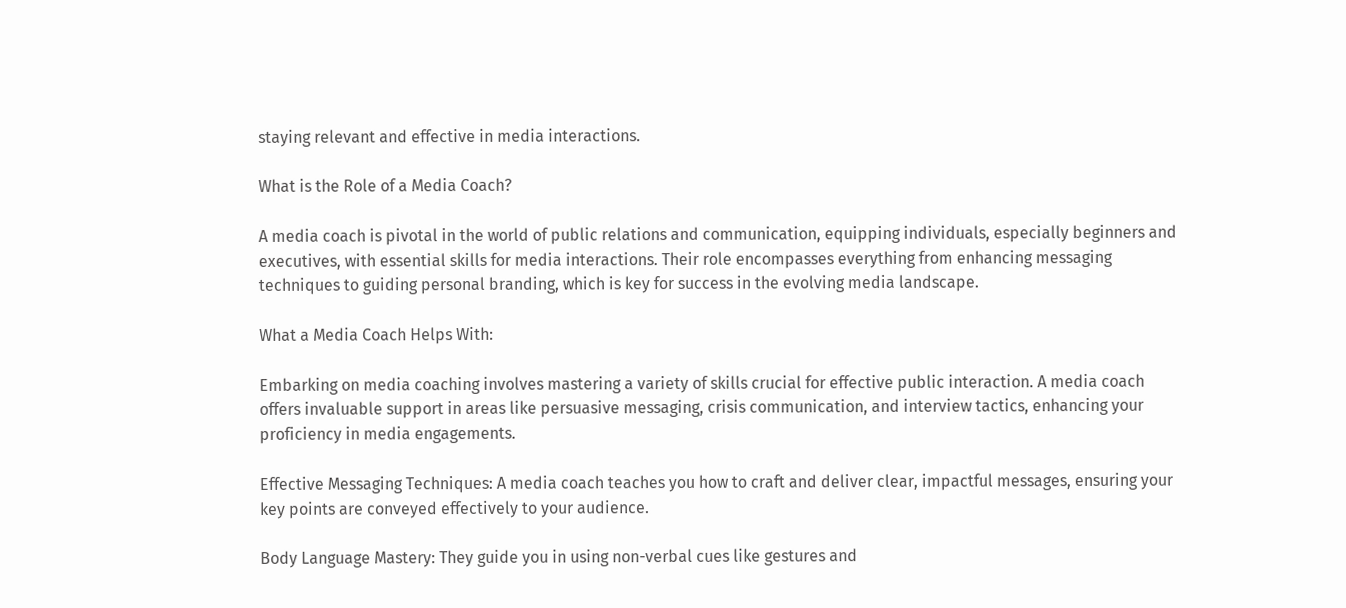staying relevant and effective in media interactions.

What is the Role of a Media Coach?

A media coach is pivotal in the world of public relations and communication, equipping individuals, especially beginners and executives, with essential skills for media interactions. Their role encompasses everything from enhancing messaging techniques to guiding personal branding, which is key for success in the evolving media landscape.

What a Media Coach Helps With:

Embarking on media coaching involves mastering a variety of skills crucial for effective public interaction. A media coach offers invaluable support in areas like persuasive messaging, crisis communication, and interview tactics, enhancing your proficiency in media engagements.

Effective Messaging Techniques: A media coach teaches you how to craft and deliver clear, impactful messages, ensuring your key points are conveyed effectively to your audience.

Body Language Mastery: They guide you in using non-verbal cues like gestures and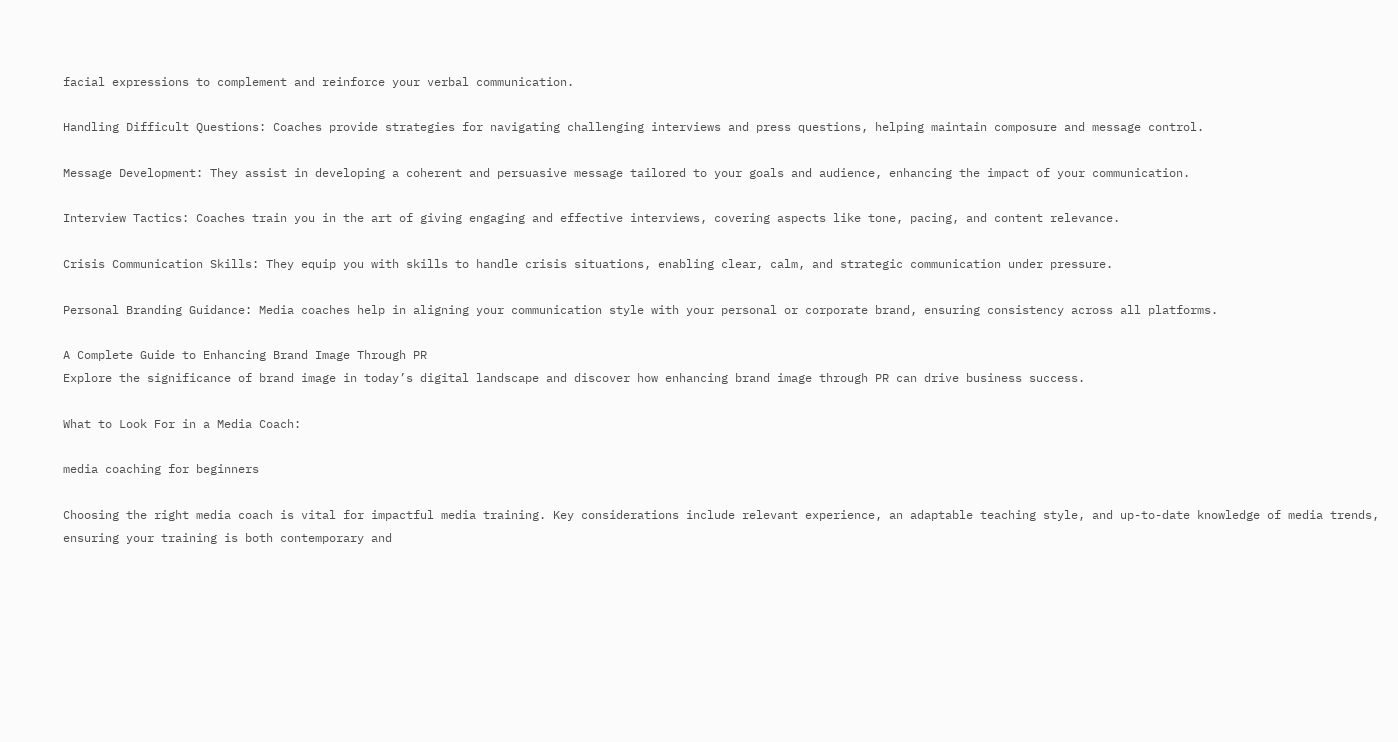facial expressions to complement and reinforce your verbal communication.

Handling Difficult Questions: Coaches provide strategies for navigating challenging interviews and press questions, helping maintain composure and message control.

Message Development: They assist in developing a coherent and persuasive message tailored to your goals and audience, enhancing the impact of your communication.

Interview Tactics: Coaches train you in the art of giving engaging and effective interviews, covering aspects like tone, pacing, and content relevance.

Crisis Communication Skills: They equip you with skills to handle crisis situations, enabling clear, calm, and strategic communication under pressure.

Personal Branding Guidance: Media coaches help in aligning your communication style with your personal or corporate brand, ensuring consistency across all platforms.

A Complete Guide to Enhancing Brand Image Through PR
Explore the significance of brand image in today’s digital landscape and discover how enhancing brand image through PR can drive business success.

What to Look For in a Media Coach:

media coaching for beginners

Choosing the right media coach is vital for impactful media training. Key considerations include relevant experience, an adaptable teaching style, and up-to-date knowledge of media trends, ensuring your training is both contemporary and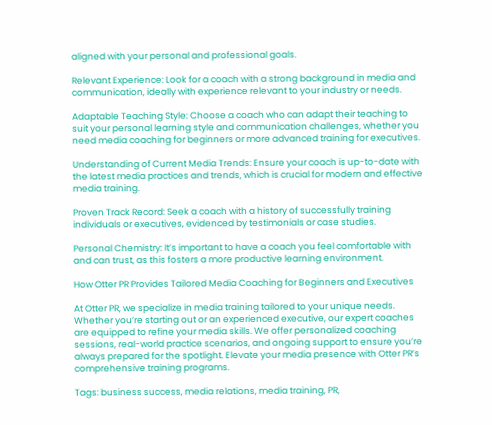aligned with your personal and professional goals.

Relevant Experience: Look for a coach with a strong background in media and communication, ideally with experience relevant to your industry or needs.

Adaptable Teaching Style: Choose a coach who can adapt their teaching to suit your personal learning style and communication challenges, whether you need media coaching for beginners or more advanced training for executives.

Understanding of Current Media Trends: Ensure your coach is up-to-date with the latest media practices and trends, which is crucial for modern and effective media training.

Proven Track Record: Seek a coach with a history of successfully training individuals or executives, evidenced by testimonials or case studies.

Personal Chemistry: It’s important to have a coach you feel comfortable with and can trust, as this fosters a more productive learning environment.

How Otter PR Provides Tailored Media Coaching for Beginners and Executives

At Otter PR, we specialize in media training tailored to your unique needs. Whether you’re starting out or an experienced executive, our expert coaches are equipped to refine your media skills. We offer personalized coaching sessions, real-world practice scenarios, and ongoing support to ensure you’re always prepared for the spotlight. Elevate your media presence with Otter PR’s comprehensive training programs.

Tags: business success, media relations, media training, PR,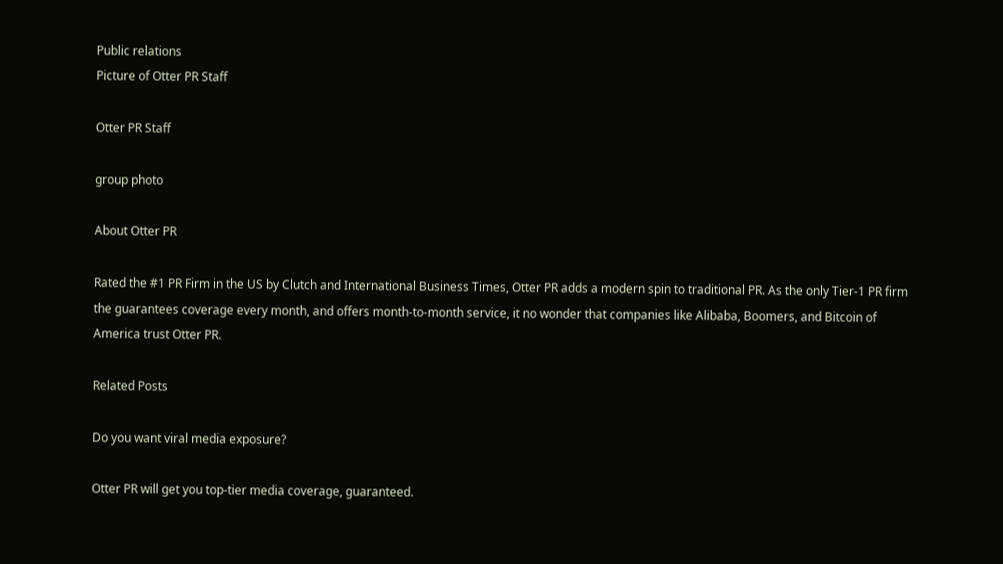Public relations
Picture of Otter PR Staff

Otter PR Staff

group photo

About Otter PR

Rated the #1 PR Firm in the US by Clutch and International Business Times, Otter PR adds a modern spin to traditional PR. As the only Tier-1 PR firm the guarantees coverage every month, and offers month-to-month service, it no wonder that companies like Alibaba, Boomers, and Bitcoin of America trust Otter PR.

Related Posts

Do you want viral media exposure?

Otter PR will get you top-tier media coverage, guaranteed.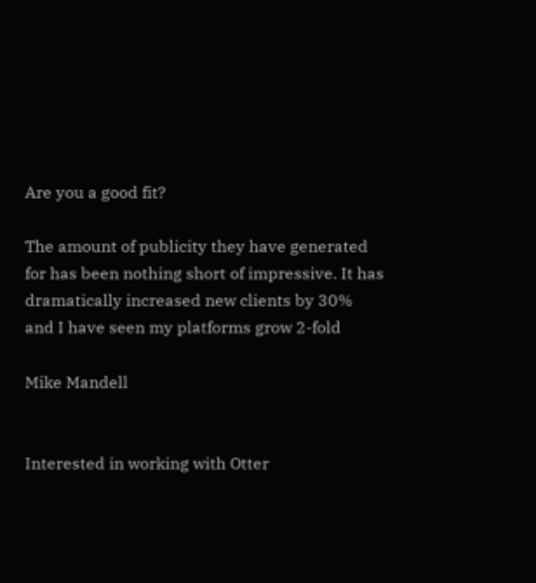Are you a good fit?

The amount of publicity they have generated for has been nothing short of impressive. It has dramatically increased new clients by 30% and I have seen my platforms grow 2-fold

Mike Mandell


Interested in working with Otter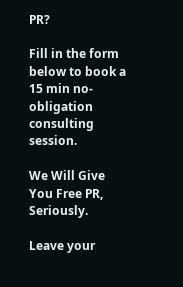PR?

Fill in the form below to book a 15 min no-obligation consulting session.

We Will Give You Free PR, Seriously.

Leave your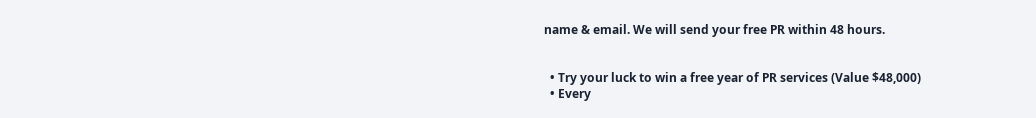name & email. We will send your free PR within 48 hours.


  • Try your luck to win a free year of PR services (Value $48,000)
  • Every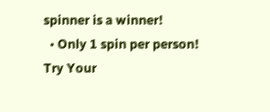spinner is a winner!
  • Only 1 spin per person!
Try Your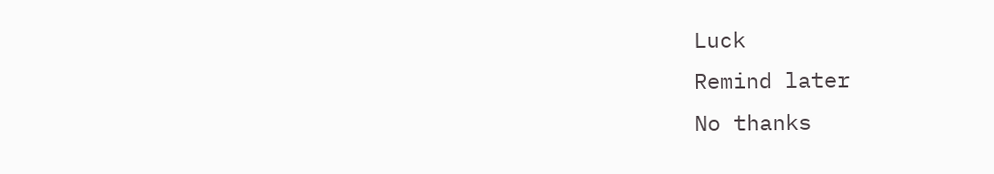Luck
Remind later
No thanks